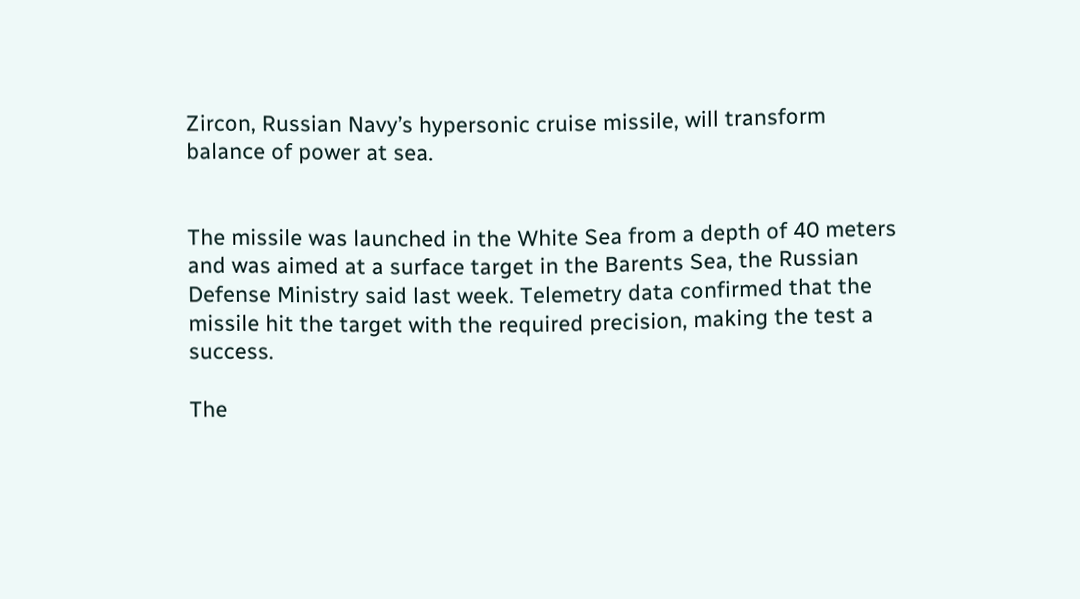Zircon, Russian Navy’s hypersonic cruise missile, will transform balance of power at sea.


The missile was launched in the White Sea from a depth of 40 meters and was aimed at a surface target in the Barents Sea, the Russian Defense Ministry said last week. Telemetry data confirmed that the missile hit the target with the required precision, making the test a success.

The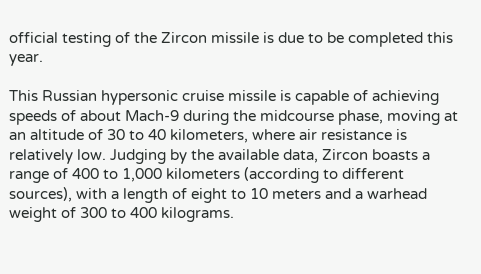official testing of the Zircon missile is due to be completed this year.

This Russian hypersonic cruise missile is capable of achieving speeds of about Mach-9 during the midcourse phase, moving at an altitude of 30 to 40 kilometers, where air resistance is relatively low. Judging by the available data, Zircon boasts a range of 400 to 1,000 kilometers (according to different sources), with a length of eight to 10 meters and a warhead weight of 300 to 400 kilograms.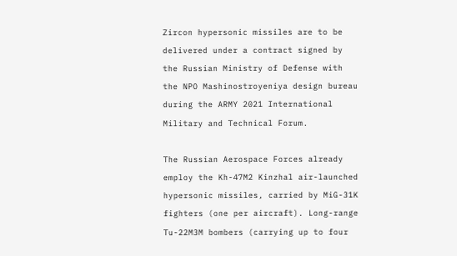Zircon hypersonic missiles are to be delivered under a contract signed by the Russian Ministry of Defense with the NPO Mashinostroyeniya design bureau during the ARMY 2021 International Military and Technical Forum.

The Russian Aerospace Forces already employ the Kh-47M2 Kinzhal air-launched hypersonic missiles, carried by MiG-31K fighters (one per aircraft). Long-range Tu-22M3M bombers (carrying up to four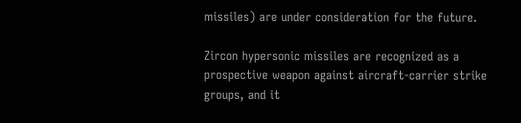missiles) are under consideration for the future.

Zircon hypersonic missiles are recognized as a prospective weapon against aircraft-carrier strike groups, and it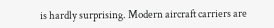is hardly surprising. Modern aircraft carriers are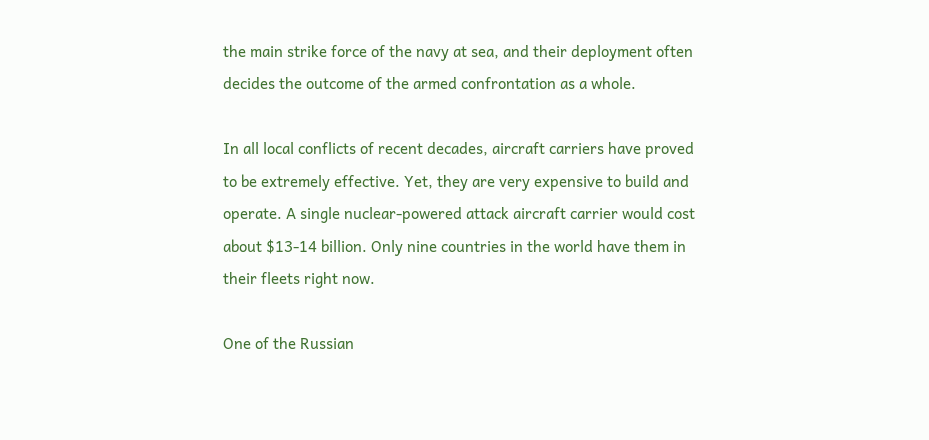the main strike force of the navy at sea, and their deployment often decides the outcome of the armed confrontation as a whole.

In all local conflicts of recent decades, aircraft carriers have proved to be extremely effective. Yet, they are very expensive to build and operate. A single nuclear-powered attack aircraft carrier would cost about $13-14 billion. Only nine countries in the world have them in their fleets right now.

One of the Russian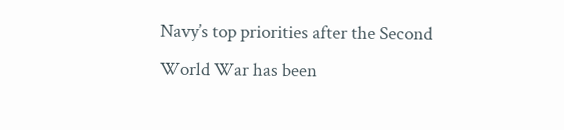Navy’s top priorities after the Second World War has been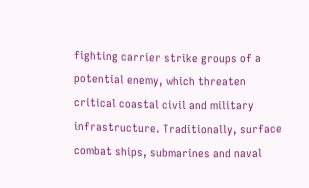fighting carrier strike groups of a potential enemy, which threaten critical coastal civil and military infrastructure. Traditionally, surface combat ships, submarines and naval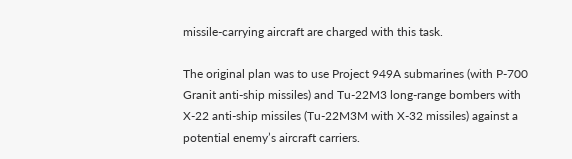missile-carrying aircraft are charged with this task.

The original plan was to use Project 949A submarines (with P-700 Granit anti-ship missiles) and Tu-22M3 long-range bombers with X-22 anti-ship missiles (Tu-22M3M with X-32 missiles) against a potential enemy’s aircraft carriers.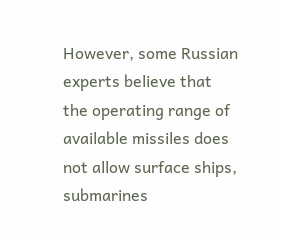However, some Russian experts believe that the operating range of available missiles does not allow surface ships, submarines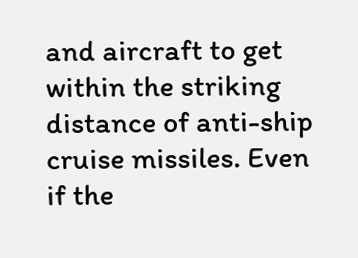and aircraft to get within the striking distance of anti-ship cruise missiles. Even if the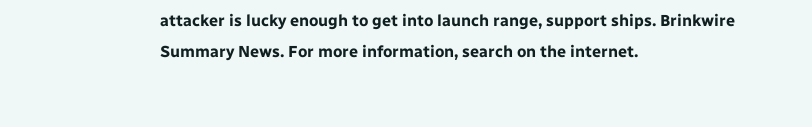attacker is lucky enough to get into launch range, support ships. Brinkwire Summary News. For more information, search on the internet.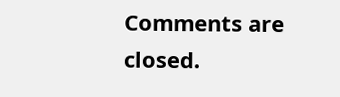Comments are closed.